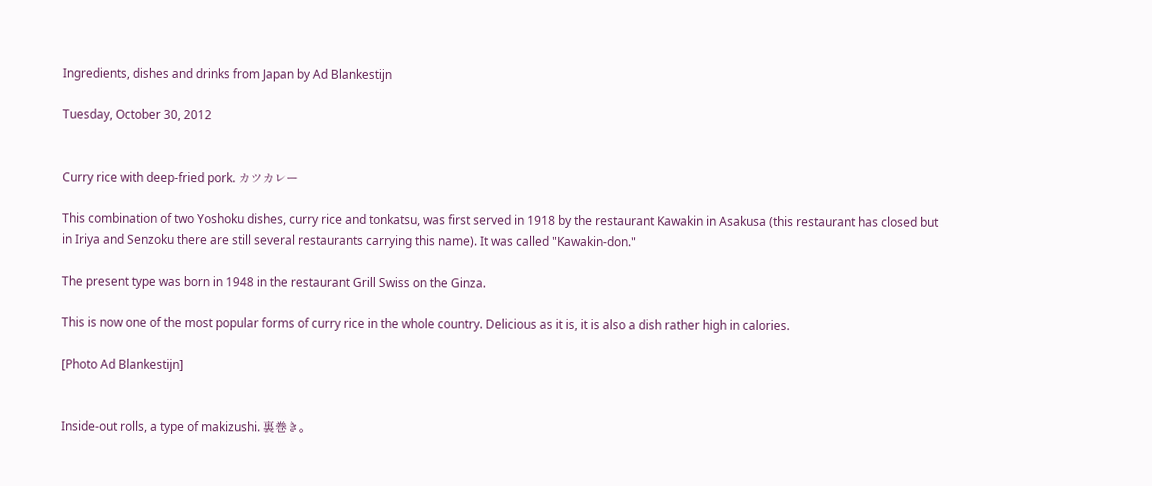Ingredients, dishes and drinks from Japan by Ad Blankestijn

Tuesday, October 30, 2012


Curry rice with deep-fried pork. カツカレー

This combination of two Yoshoku dishes, curry rice and tonkatsu, was first served in 1918 by the restaurant Kawakin in Asakusa (this restaurant has closed but in Iriya and Senzoku there are still several restaurants carrying this name). It was called "Kawakin-don."

The present type was born in 1948 in the restaurant Grill Swiss on the Ginza.

This is now one of the most popular forms of curry rice in the whole country. Delicious as it is, it is also a dish rather high in calories.

[Photo Ad Blankestijn]


Inside-out rolls, a type of makizushi. 裏巻き。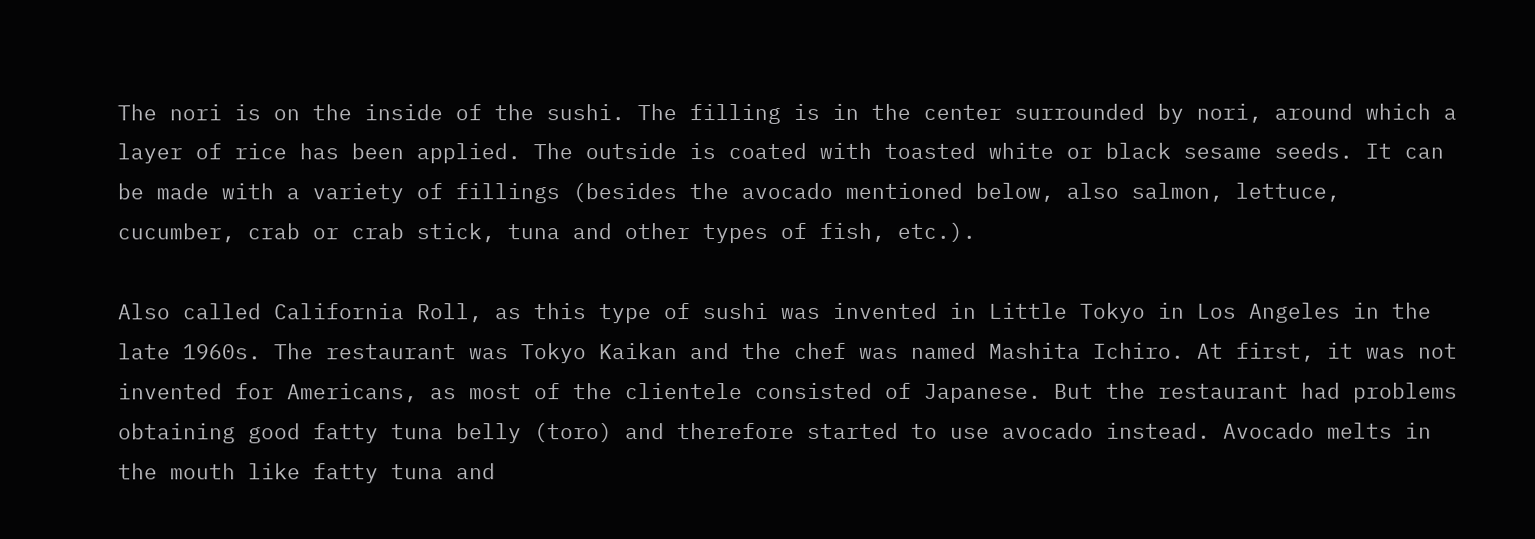The nori is on the inside of the sushi. The filling is in the center surrounded by nori, around which a layer of rice has been applied. The outside is coated with toasted white or black sesame seeds. It can be made with a variety of fillings (besides the avocado mentioned below, also salmon, lettuce, cucumber, crab or crab stick, tuna and other types of fish, etc.).

Also called California Roll, as this type of sushi was invented in Little Tokyo in Los Angeles in the late 1960s. The restaurant was Tokyo Kaikan and the chef was named Mashita Ichiro. At first, it was not invented for Americans, as most of the clientele consisted of Japanese. But the restaurant had problems obtaining good fatty tuna belly (toro) and therefore started to use avocado instead. Avocado melts in the mouth like fatty tuna and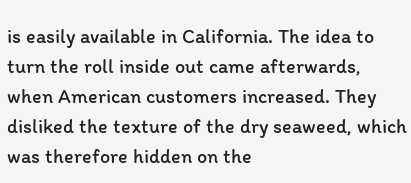is easily available in California. The idea to turn the roll inside out came afterwards, when American customers increased. They disliked the texture of the dry seaweed, which was therefore hidden on the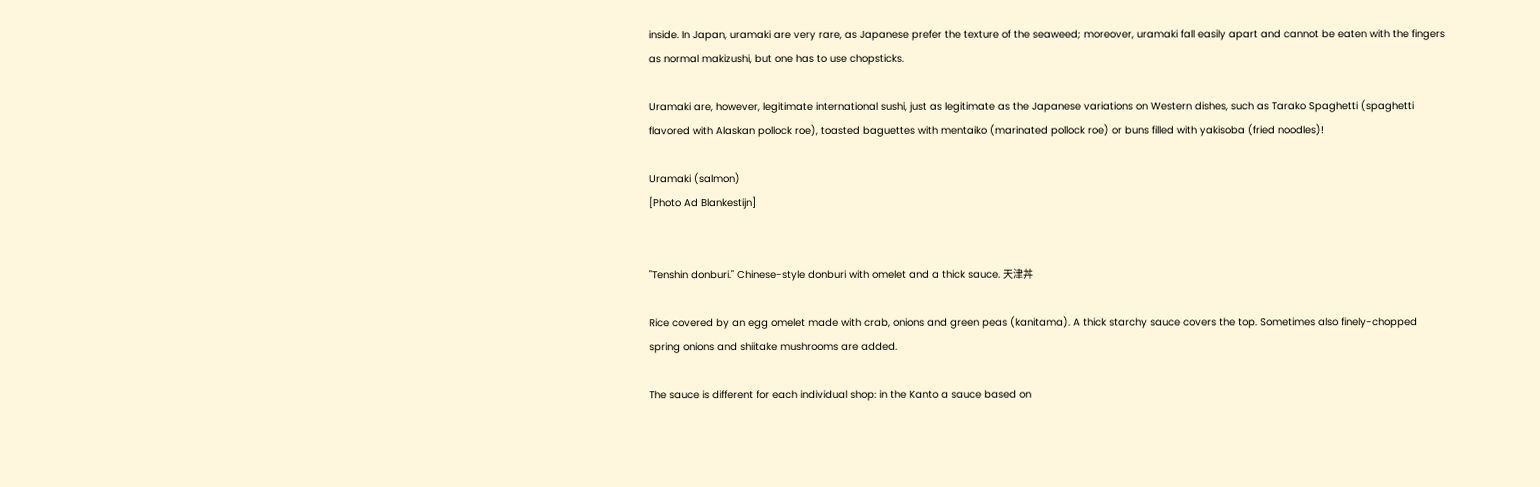inside. In Japan, uramaki are very rare, as Japanese prefer the texture of the seaweed; moreover, uramaki fall easily apart and cannot be eaten with the fingers as normal makizushi, but one has to use chopsticks.

Uramaki are, however, legitimate international sushi, just as legitimate as the Japanese variations on Western dishes, such as Tarako Spaghetti (spaghetti flavored with Alaskan pollock roe), toasted baguettes with mentaiko (marinated pollock roe) or buns filled with yakisoba (fried noodles)!

Uramaki (salmon)
[Photo Ad Blankestijn]


"Tenshin donburi." Chinese-style donburi with omelet and a thick sauce. 天津丼

Rice covered by an egg omelet made with crab, onions and green peas (kanitama). A thick starchy sauce covers the top. Sometimes also finely-chopped spring onions and shiitake mushrooms are added.

The sauce is different for each individual shop: in the Kanto a sauce based on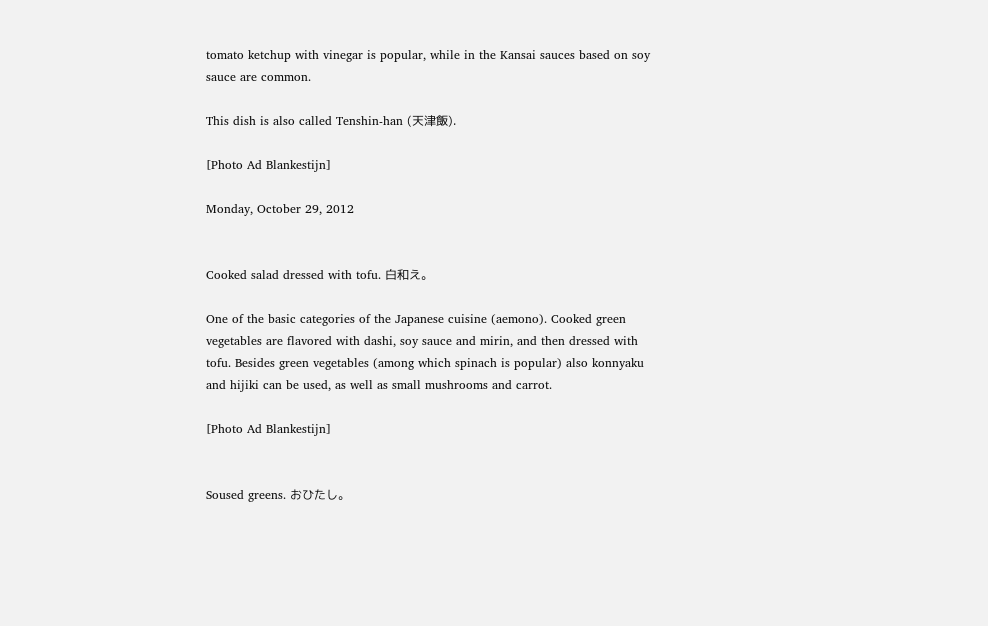tomato ketchup with vinegar is popular, while in the Kansai sauces based on soy sauce are common.

This dish is also called Tenshin-han (天津飯).

[Photo Ad Blankestijn]

Monday, October 29, 2012


Cooked salad dressed with tofu. 白和え。

One of the basic categories of the Japanese cuisine (aemono). Cooked green vegetables are flavored with dashi, soy sauce and mirin, and then dressed with tofu. Besides green vegetables (among which spinach is popular) also konnyaku and hijiki can be used, as well as small mushrooms and carrot.

[Photo Ad Blankestijn]


Soused greens. おひたし。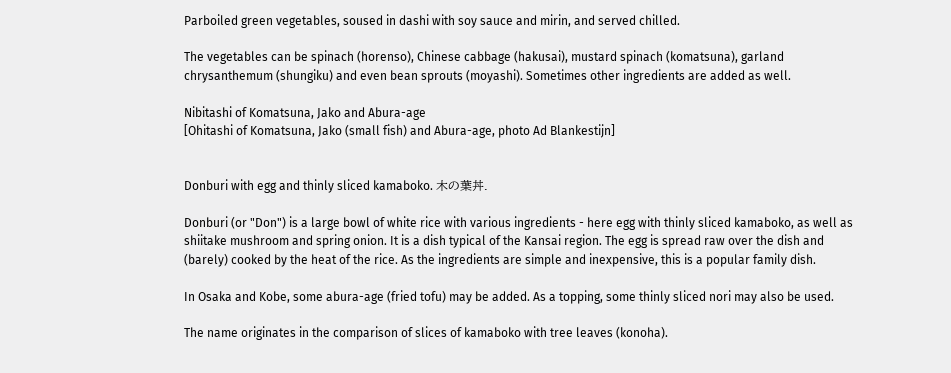Parboiled green vegetables, soused in dashi with soy sauce and mirin, and served chilled.

The vegetables can be spinach (horenso), Chinese cabbage (hakusai), mustard spinach (komatsuna), garland chrysanthemum (shungiku) and even bean sprouts (moyashi). Sometimes other ingredients are added as well.

Nibitashi of Komatsuna, Jako and Abura-age
[Ohitashi of Komatsuna, Jako (small fish) and Abura-age, photo Ad Blankestijn]


Donburi with egg and thinly sliced kamaboko. 木の葉丼.

Donburi (or "Don") is a large bowl of white rice with various ingredients - here egg with thinly sliced kamaboko, as well as shiitake mushroom and spring onion. It is a dish typical of the Kansai region. The egg is spread raw over the dish and (barely) cooked by the heat of the rice. As the ingredients are simple and inexpensive, this is a popular family dish.

In Osaka and Kobe, some abura-age (fried tofu) may be added. As a topping, some thinly sliced nori may also be used.

The name originates in the comparison of slices of kamaboko with tree leaves (konoha).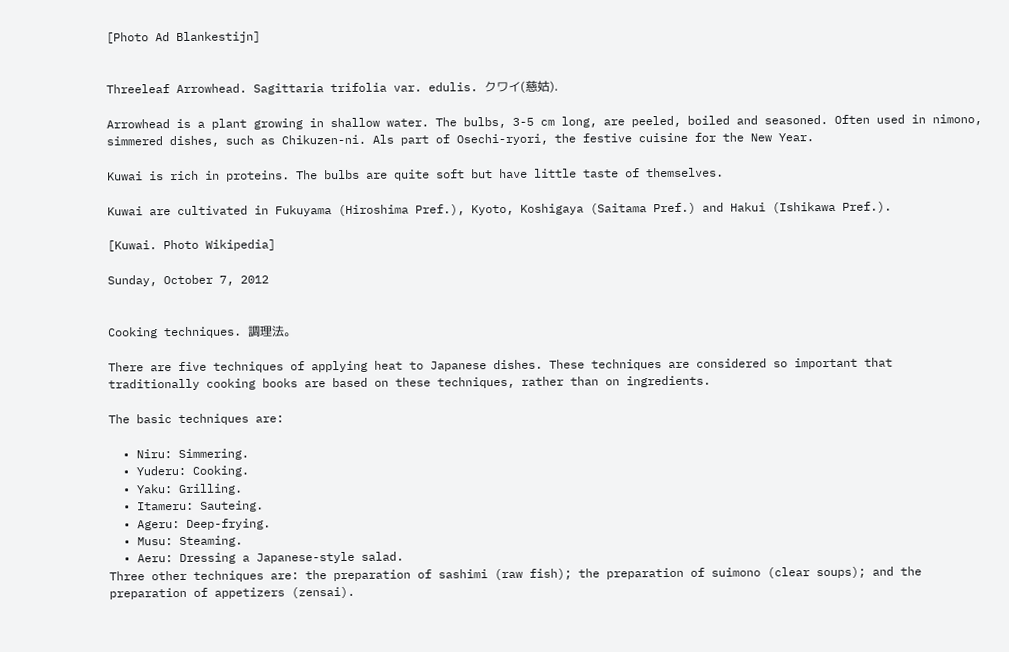[Photo Ad Blankestijn]


Threeleaf Arrowhead. Sagittaria trifolia var. edulis. クワイ(慈姑).

Arrowhead is a plant growing in shallow water. The bulbs, 3-5 cm long, are peeled, boiled and seasoned. Often used in nimono, simmered dishes, such as Chikuzen-ni. Als part of Osechi-ryori, the festive cuisine for the New Year.

Kuwai is rich in proteins. The bulbs are quite soft but have little taste of themselves.

Kuwai are cultivated in Fukuyama (Hiroshima Pref.), Kyoto, Koshigaya (Saitama Pref.) and Hakui (Ishikawa Pref.).

[Kuwai. Photo Wikipedia]

Sunday, October 7, 2012


Cooking techniques. 調理法。

There are five techniques of applying heat to Japanese dishes. These techniques are considered so important that traditionally cooking books are based on these techniques, rather than on ingredients.

The basic techniques are:

  • Niru: Simmering.
  • Yuderu: Cooking.
  • Yaku: Grilling.
  • Itameru: Sauteing.
  • Ageru: Deep-frying.
  • Musu: Steaming.
  • Aeru: Dressing a Japanese-style salad.
Three other techniques are: the preparation of sashimi (raw fish); the preparation of suimono (clear soups); and the preparation of appetizers (zensai).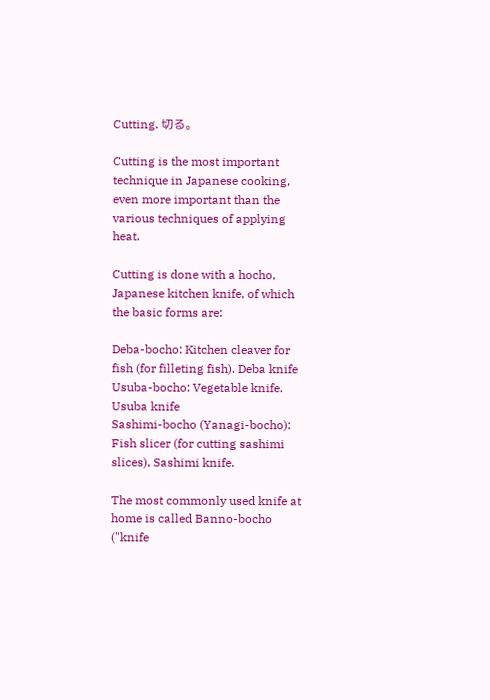Cutting. 切る。

Cutting is the most important technique in Japanese cooking, even more important than the various techniques of applying heat.

Cutting is done with a hocho, Japanese kitchen knife, of which the basic forms are:

Deba-bocho: Kitchen cleaver for fish (for filleting fish). Deba knife
Usuba-bocho: Vegetable knife. Usuba knife
Sashimi-bocho (Yanagi-bocho): Fish slicer (for cutting sashimi slices), Sashimi knife.

The most commonly used knife at home is called Banno-bocho ("knife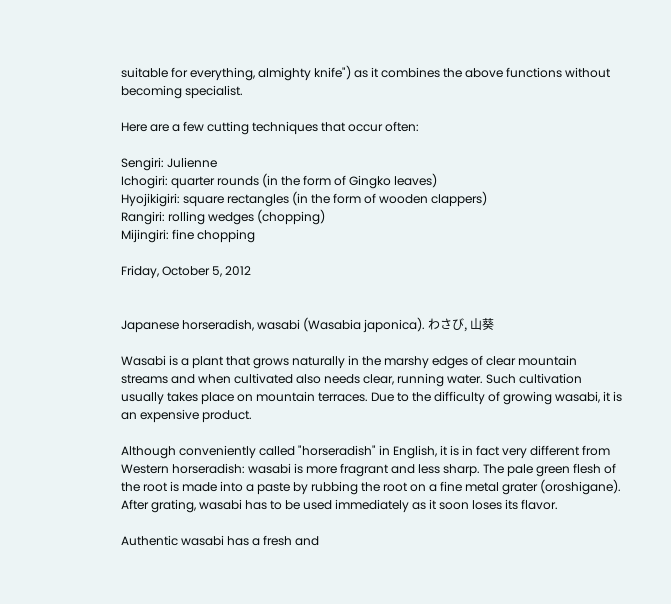suitable for everything, almighty knife") as it combines the above functions without becoming specialist.

Here are a few cutting techniques that occur often:

Sengiri: Julienne
Ichogiri: quarter rounds (in the form of Gingko leaves)
Hyojikigiri: square rectangles (in the form of wooden clappers)
Rangiri: rolling wedges (chopping)
Mijingiri: fine chopping

Friday, October 5, 2012


Japanese horseradish, wasabi (Wasabia japonica). わさび, 山葵

Wasabi is a plant that grows naturally in the marshy edges of clear mountain streams and when cultivated also needs clear, running water. Such cultivation usually takes place on mountain terraces. Due to the difficulty of growing wasabi, it is an expensive product.

Although conveniently called "horseradish" in English, it is in fact very different from Western horseradish: wasabi is more fragrant and less sharp. The pale green flesh of the root is made into a paste by rubbing the root on a fine metal grater (oroshigane). After grating, wasabi has to be used immediately as it soon loses its flavor.

Authentic wasabi has a fresh and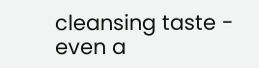cleansing taste - even a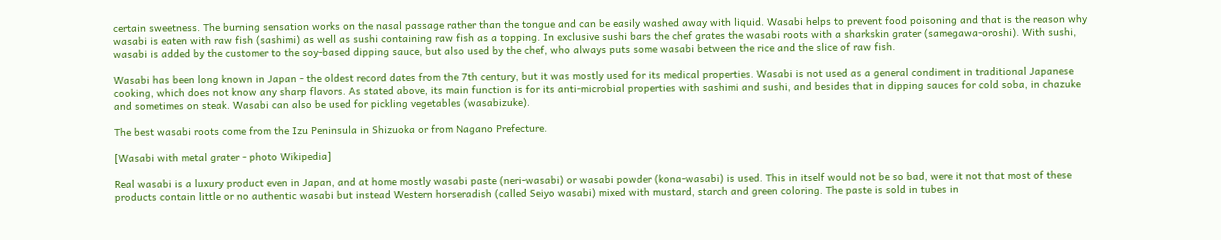certain sweetness. The burning sensation works on the nasal passage rather than the tongue and can be easily washed away with liquid. Wasabi helps to prevent food poisoning and that is the reason why wasabi is eaten with raw fish (sashimi) as well as sushi containing raw fish as a topping. In exclusive sushi bars the chef grates the wasabi roots with a sharkskin grater (samegawa-oroshi). With sushi, wasabi is added by the customer to the soy-based dipping sauce, but also used by the chef, who always puts some wasabi between the rice and the slice of raw fish.

Wasabi has been long known in Japan - the oldest record dates from the 7th century, but it was mostly used for its medical properties. Wasabi is not used as a general condiment in traditional Japanese cooking, which does not know any sharp flavors. As stated above, its main function is for its anti-microbial properties with sashimi and sushi, and besides that in dipping sauces for cold soba, in chazuke and sometimes on steak. Wasabi can also be used for pickling vegetables (wasabizuke).

The best wasabi roots come from the Izu Peninsula in Shizuoka or from Nagano Prefecture.

[Wasabi with metal grater - photo Wikipedia]

Real wasabi is a luxury product even in Japan, and at home mostly wasabi paste (neri-wasabi) or wasabi powder (kona-wasabi) is used. This in itself would not be so bad, were it not that most of these products contain little or no authentic wasabi but instead Western horseradish (called Seiyo wasabi) mixed with mustard, starch and green coloring. The paste is sold in tubes in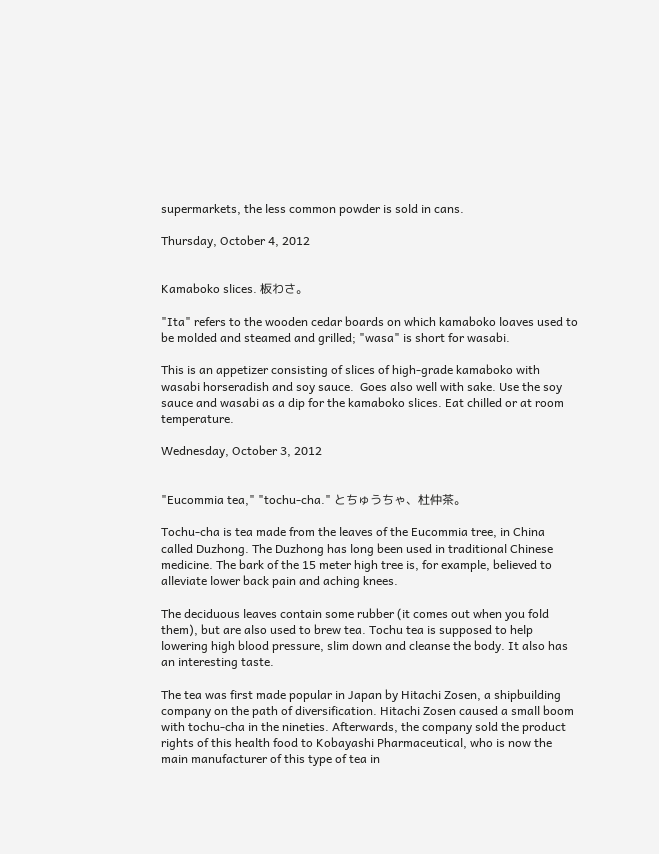supermarkets, the less common powder is sold in cans.

Thursday, October 4, 2012


Kamaboko slices. 板わさ。

"Ita" refers to the wooden cedar boards on which kamaboko loaves used to be molded and steamed and grilled; "wasa" is short for wasabi.

This is an appetizer consisting of slices of high-grade kamaboko with wasabi horseradish and soy sauce.  Goes also well with sake. Use the soy sauce and wasabi as a dip for the kamaboko slices. Eat chilled or at room temperature.

Wednesday, October 3, 2012


"Eucommia tea," "tochu-cha." とちゅうちゃ、杜仲茶。

Tochu-cha is tea made from the leaves of the Eucommia tree, in China called Duzhong. The Duzhong has long been used in traditional Chinese medicine. The bark of the 15 meter high tree is, for example, believed to alleviate lower back pain and aching knees.

The deciduous leaves contain some rubber (it comes out when you fold them), but are also used to brew tea. Tochu tea is supposed to help lowering high blood pressure, slim down and cleanse the body. It also has an interesting taste.

The tea was first made popular in Japan by Hitachi Zosen, a shipbuilding company on the path of diversification. Hitachi Zosen caused a small boom with tochu-cha in the nineties. Afterwards, the company sold the product rights of this health food to Kobayashi Pharmaceutical, who is now the main manufacturer of this type of tea in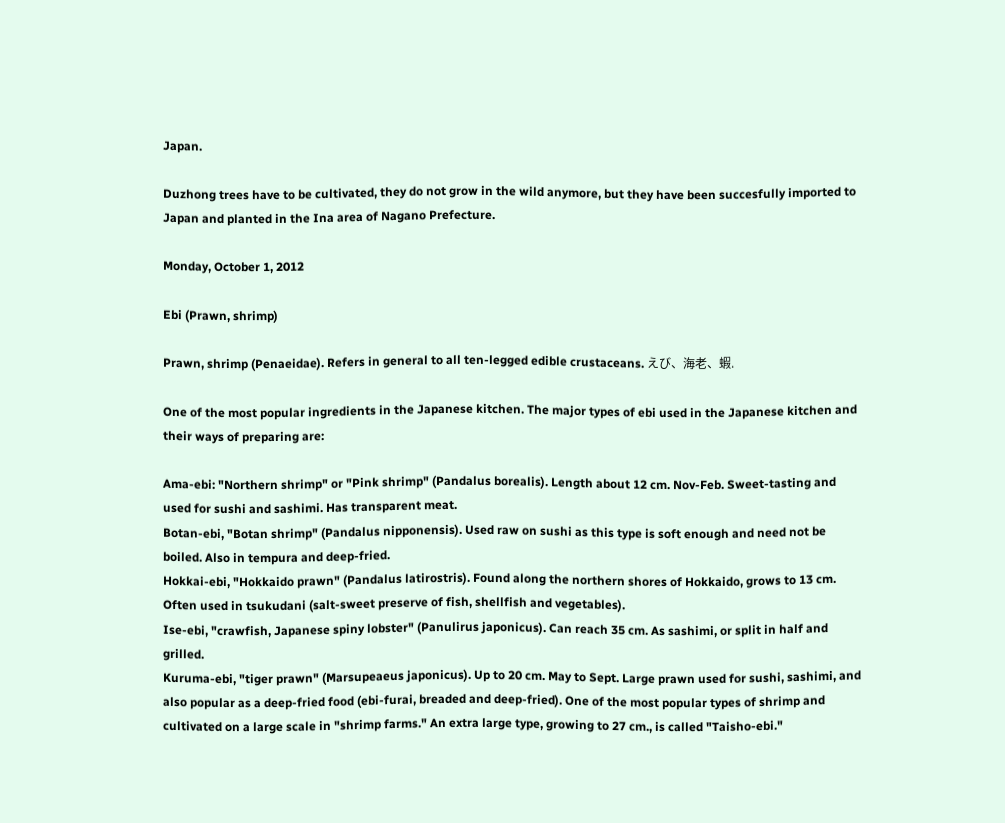Japan.

Duzhong trees have to be cultivated, they do not grow in the wild anymore, but they have been succesfully imported to Japan and planted in the Ina area of Nagano Prefecture.

Monday, October 1, 2012

Ebi (Prawn, shrimp)

Prawn, shrimp (Penaeidae). Refers in general to all ten-legged edible crustaceans. えび、海老、蝦.

One of the most popular ingredients in the Japanese kitchen. The major types of ebi used in the Japanese kitchen and their ways of preparing are:

Ama-ebi: "Northern shrimp" or "Pink shrimp" (Pandalus borealis). Length about 12 cm. Nov-Feb. Sweet-tasting and used for sushi and sashimi. Has transparent meat.
Botan-ebi, "Botan shrimp" (Pandalus nipponensis). Used raw on sushi as this type is soft enough and need not be boiled. Also in tempura and deep-fried.
Hokkai-ebi, "Hokkaido prawn" (Pandalus latirostris). Found along the northern shores of Hokkaido, grows to 13 cm. Often used in tsukudani (salt-sweet preserve of fish, shellfish and vegetables).
Ise-ebi, "crawfish, Japanese spiny lobster" (Panulirus japonicus). Can reach 35 cm. As sashimi, or split in half and grilled.
Kuruma-ebi, "tiger prawn" (Marsupeaeus japonicus). Up to 20 cm. May to Sept. Large prawn used for sushi, sashimi, and also popular as a deep-fried food (ebi-furai, breaded and deep-fried). One of the most popular types of shrimp and cultivated on a large scale in "shrimp farms." An extra large type, growing to 27 cm., is called "Taisho-ebi."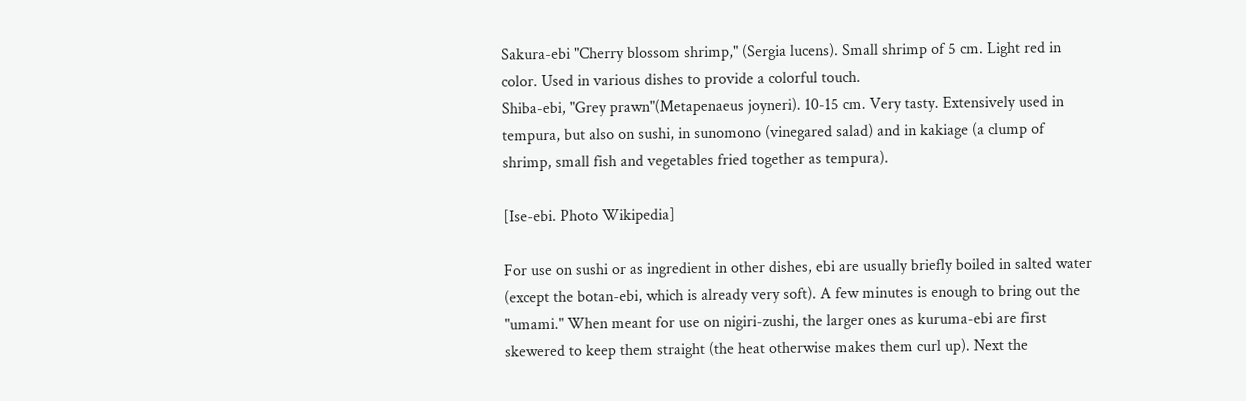Sakura-ebi "Cherry blossom shrimp," (Sergia lucens). Small shrimp of 5 cm. Light red in color. Used in various dishes to provide a colorful touch.
Shiba-ebi, "Grey prawn"(Metapenaeus joyneri). 10-15 cm. Very tasty. Extensively used in tempura, but also on sushi, in sunomono (vinegared salad) and in kakiage (a clump of shrimp, small fish and vegetables fried together as tempura).

[Ise-ebi. Photo Wikipedia]

For use on sushi or as ingredient in other dishes, ebi are usually briefly boiled in salted water (except the botan-ebi, which is already very soft). A few minutes is enough to bring out the "umami." When meant for use on nigiri-zushi, the larger ones as kuruma-ebi are first skewered to keep them straight (the heat otherwise makes them curl up). Next the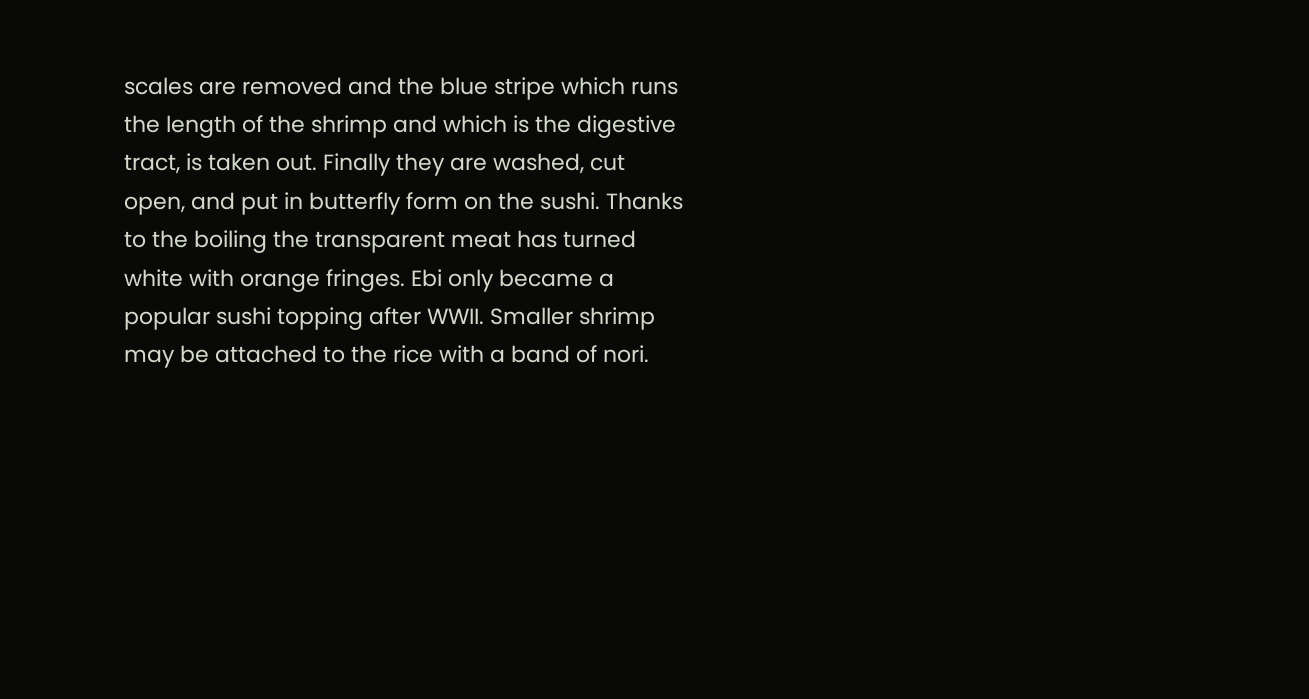scales are removed and the blue stripe which runs the length of the shrimp and which is the digestive tract, is taken out. Finally they are washed, cut open, and put in butterfly form on the sushi. Thanks to the boiling the transparent meat has turned white with orange fringes. Ebi only became a popular sushi topping after WWII. Smaller shrimp may be attached to the rice with a band of nori.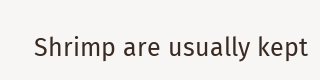Shrimp are usually kept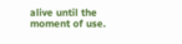alive until the moment of use.